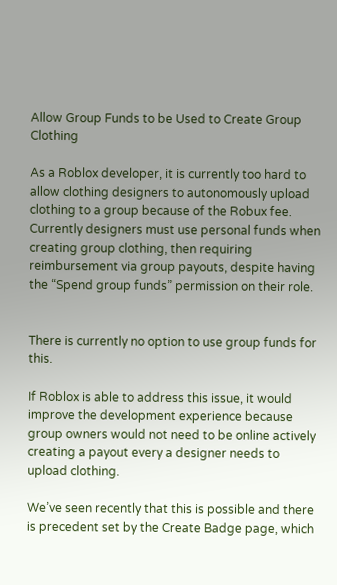Allow Group Funds to be Used to Create Group Clothing

As a Roblox developer, it is currently too hard to allow clothing designers to autonomously upload clothing to a group because of the Robux fee. Currently designers must use personal funds when creating group clothing, then requiring reimbursement via group payouts, despite having the “Spend group funds” permission on their role.


There is currently no option to use group funds for this.

If Roblox is able to address this issue, it would improve the development experience because group owners would not need to be online actively creating a payout every a designer needs to upload clothing.

We’ve seen recently that this is possible and there is precedent set by the Create Badge page, which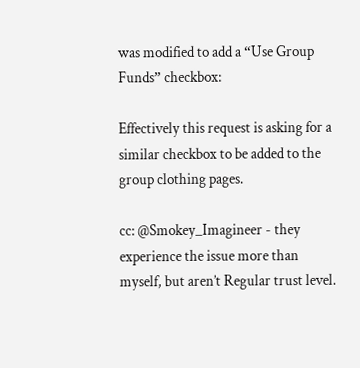was modified to add a “Use Group Funds” checkbox:

Effectively this request is asking for a similar checkbox to be added to the group clothing pages.

cc: @Smokey_Imagineer - they experience the issue more than myself, but aren’t Regular trust level.